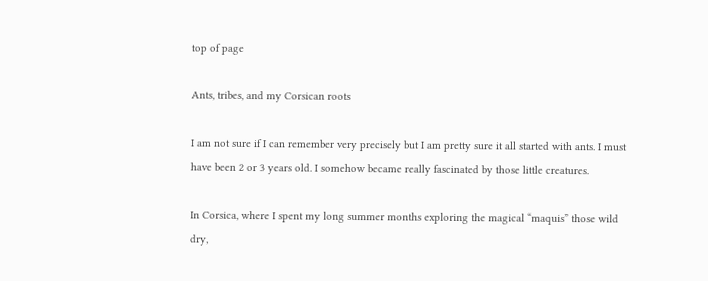top of page

Ants, tribes, and my Corsican roots

I am not sure if I can remember very precisely but I am pretty sure it all started with ants. I must have been 2 or 3 years old. I somehow became really fascinated by those little creatures.

In Corsica, where I spent my long summer months exploring the magical “maquis” those wild dry,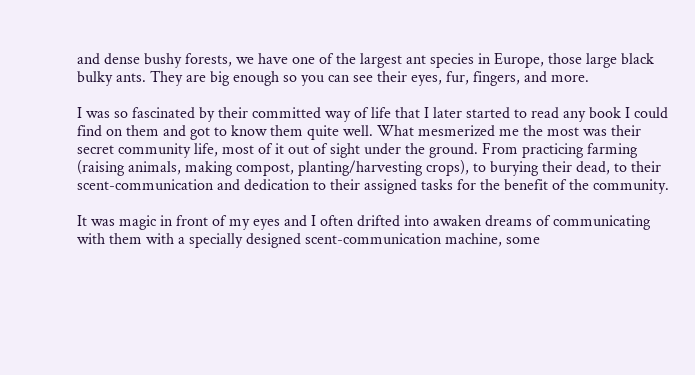and dense bushy forests, we have one of the largest ant species in Europe, those large black bulky ants. They are big enough so you can see their eyes, fur, fingers, and more.

I was so fascinated by their committed way of life that I later started to read any book I could find on them and got to know them quite well. What mesmerized me the most was their secret community life, most of it out of sight under the ground. From practicing farming (raising animals, making compost, planting/harvesting crops), to burying their dead, to their scent-communication and dedication to their assigned tasks for the benefit of the community.

It was magic in front of my eyes and I often drifted into awaken dreams of communicating with them with a specially designed scent-communication machine, some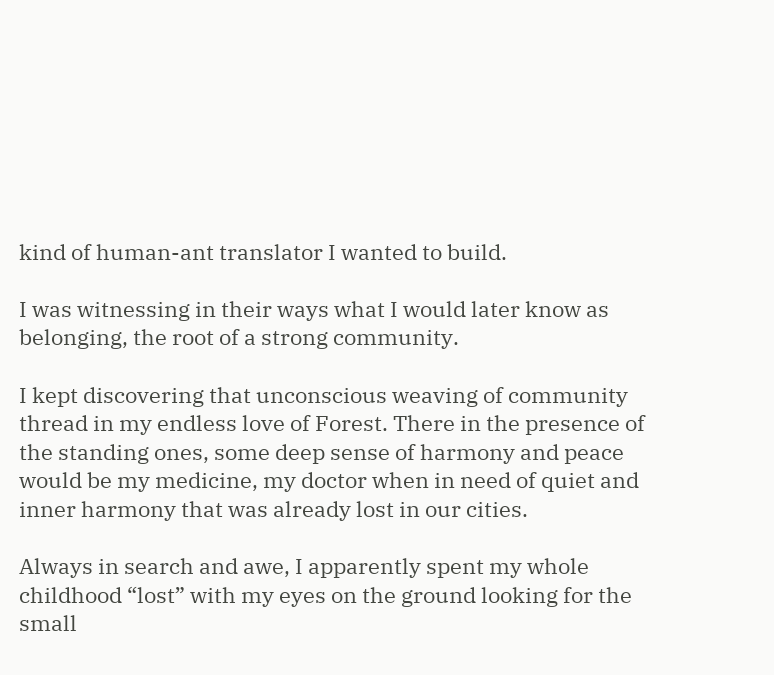kind of human-ant translator I wanted to build.

I was witnessing in their ways what I would later know as belonging, the root of a strong community.

I kept discovering that unconscious weaving of community thread in my endless love of Forest. There in the presence of the standing ones, some deep sense of harmony and peace would be my medicine, my doctor when in need of quiet and inner harmony that was already lost in our cities.

Always in search and awe, I apparently spent my whole childhood “lost” with my eyes on the ground looking for the small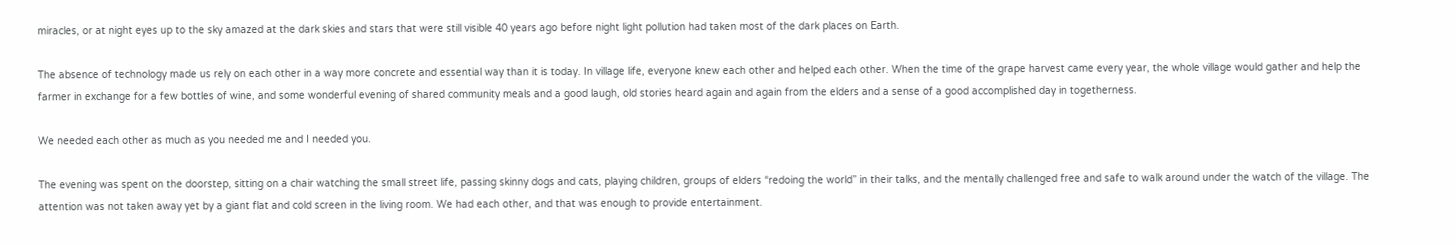miracles, or at night eyes up to the sky amazed at the dark skies and stars that were still visible 40 years ago before night light pollution had taken most of the dark places on Earth.

The absence of technology made us rely on each other in a way more concrete and essential way than it is today. In village life, everyone knew each other and helped each other. When the time of the grape harvest came every year, the whole village would gather and help the farmer in exchange for a few bottles of wine, and some wonderful evening of shared community meals and a good laugh, old stories heard again and again from the elders and a sense of a good accomplished day in togetherness.

We needed each other as much as you needed me and I needed you.

The evening was spent on the doorstep, sitting on a chair watching the small street life, passing skinny dogs and cats, playing children, groups of elders “redoing the world” in their talks, and the mentally challenged free and safe to walk around under the watch of the village. The attention was not taken away yet by a giant flat and cold screen in the living room. We had each other, and that was enough to provide entertainment.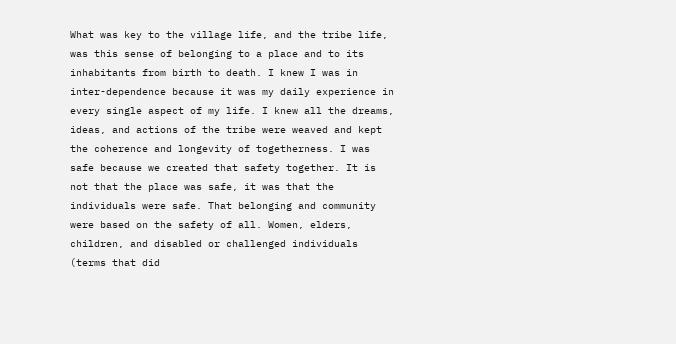What was key to the village life, and the tribe life, was this sense of belonging to a place and to its inhabitants from birth to death. I knew I was in inter-dependence because it was my daily experience in every single aspect of my life. I knew all the dreams, ideas, and actions of the tribe were weaved and kept the coherence and longevity of togetherness. I was safe because we created that safety together. It is not that the place was safe, it was that the individuals were safe. That belonging and community were based on the safety of all. Women, elders, children, and disabled or challenged individuals (terms that did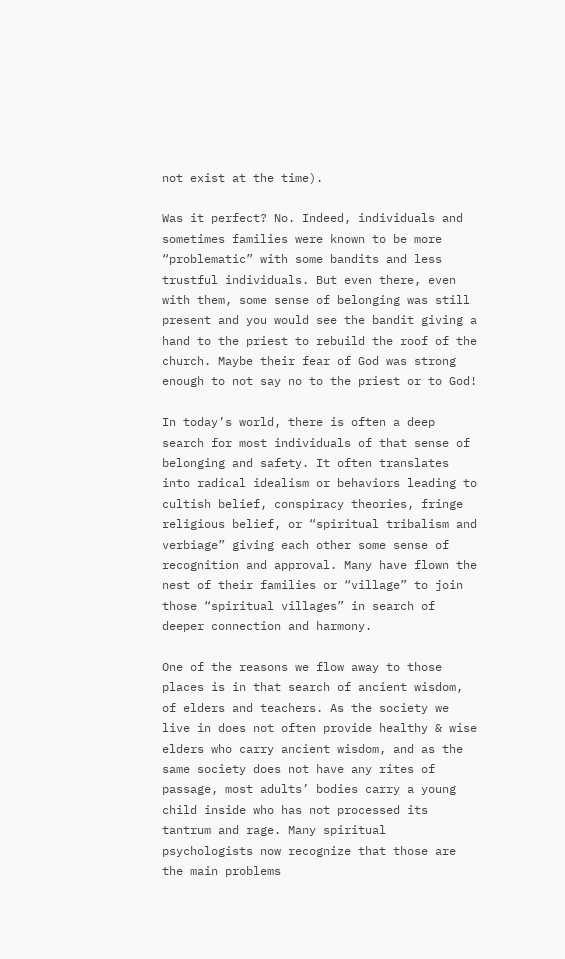not exist at the time).

Was it perfect? No. Indeed, individuals and sometimes families were known to be more “problematic” with some bandits and less trustful individuals. But even there, even with them, some sense of belonging was still present and you would see the bandit giving a hand to the priest to rebuild the roof of the church. Maybe their fear of God was strong enough to not say no to the priest or to God!

In today’s world, there is often a deep search for most individuals of that sense of belonging and safety. It often translates into radical idealism or behaviors leading to cultish belief, conspiracy theories, fringe religious belief, or “spiritual tribalism and verbiage” giving each other some sense of recognition and approval. Many have flown the nest of their families or “village” to join those “spiritual villages” in search of deeper connection and harmony.

One of the reasons we flow away to those places is in that search of ancient wisdom, of elders and teachers. As the society we live in does not often provide healthy & wise elders who carry ancient wisdom, and as the same society does not have any rites of passage, most adults’ bodies carry a young child inside who has not processed its tantrum and rage. Many spiritual psychologists now recognize that those are the main problems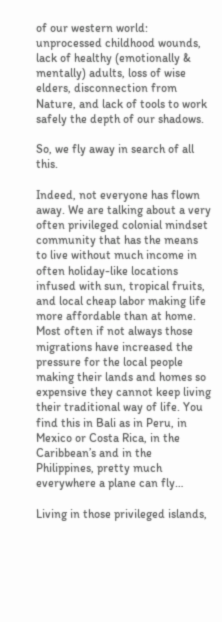of our western world: unprocessed childhood wounds, lack of healthy (emotionally & mentally) adults, loss of wise elders, disconnection from Nature, and lack of tools to work safely the depth of our shadows.

So, we fly away in search of all this.

Indeed, not everyone has flown away. We are talking about a very often privileged colonial mindset community that has the means to live without much income in often holiday-like locations infused with sun, tropical fruits, and local cheap labor making life more affordable than at home. Most often if not always those migrations have increased the pressure for the local people making their lands and homes so expensive they cannot keep living their traditional way of life. You find this in Bali as in Peru, in Mexico or Costa Rica, in the Caribbean’s and in the Philippines, pretty much everywhere a plane can fly…

Living in those privileged islands,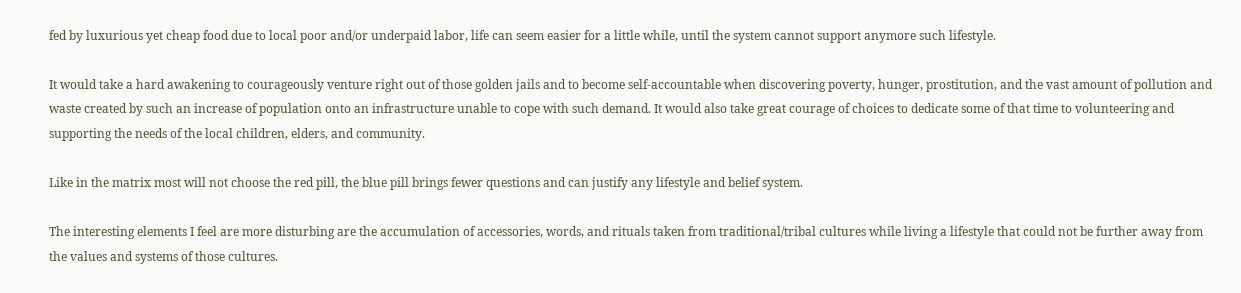fed by luxurious yet cheap food due to local poor and/or underpaid labor, life can seem easier for a little while, until the system cannot support anymore such lifestyle.

It would take a hard awakening to courageously venture right out of those golden jails and to become self-accountable when discovering poverty, hunger, prostitution, and the vast amount of pollution and waste created by such an increase of population onto an infrastructure unable to cope with such demand. It would also take great courage of choices to dedicate some of that time to volunteering and supporting the needs of the local children, elders, and community.

Like in the matrix most will not choose the red pill, the blue pill brings fewer questions and can justify any lifestyle and belief system.

The interesting elements I feel are more disturbing are the accumulation of accessories, words, and rituals taken from traditional/tribal cultures while living a lifestyle that could not be further away from the values and systems of those cultures.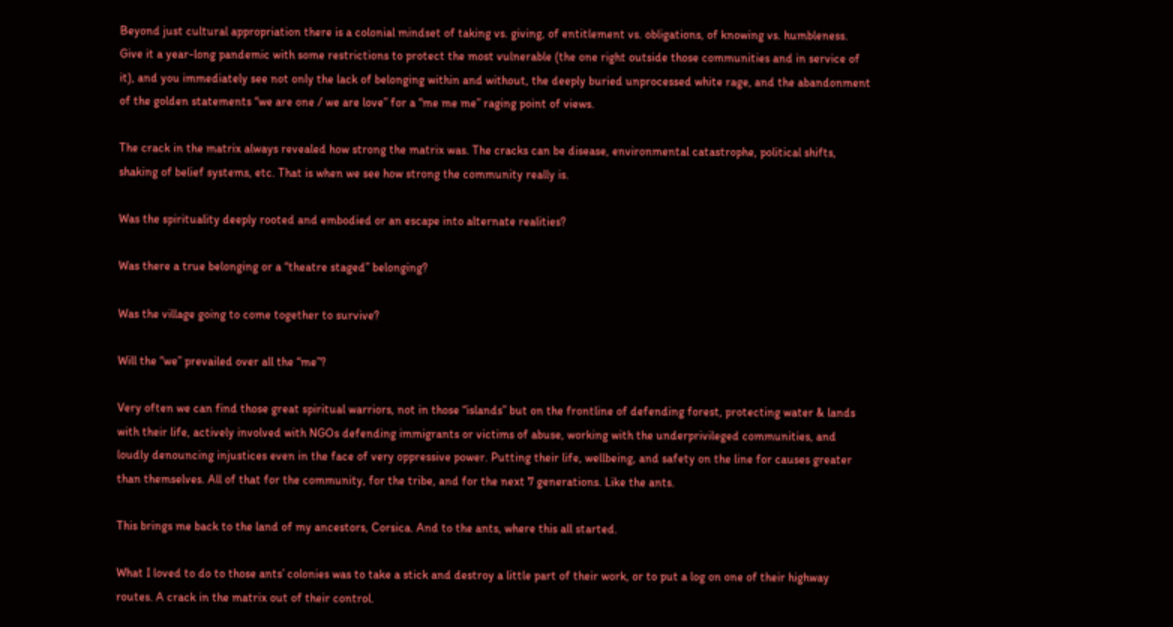Beyond just cultural appropriation there is a colonial mindset of taking vs. giving, of entitlement vs. obligations, of knowing vs. humbleness. Give it a year-long pandemic with some restrictions to protect the most vulnerable (the one right outside those communities and in service of it), and you immediately see not only the lack of belonging within and without, the deeply buried unprocessed white rage, and the abandonment of the golden statements “we are one / we are love” for a “me me me” raging point of views.

The crack in the matrix always revealed how strong the matrix was. The cracks can be disease, environmental catastrophe, political shifts, shaking of belief systems, etc. That is when we see how strong the community really is.

Was the spirituality deeply rooted and embodied or an escape into alternate realities?

Was there a true belonging or a “theatre staged” belonging?

Was the village going to come together to survive?

Will the “we” prevailed over all the “me”?

Very often we can find those great spiritual warriors, not in those “islands” but on the frontline of defending forest, protecting water & lands with their life, actively involved with NGOs defending immigrants or victims of abuse, working with the underprivileged communities, and loudly denouncing injustices even in the face of very oppressive power. Putting their life, wellbeing, and safety on the line for causes greater than themselves. All of that for the community, for the tribe, and for the next 7 generations. Like the ants.

This brings me back to the land of my ancestors, Corsica. And to the ants, where this all started.

What I loved to do to those ants’ colonies was to take a stick and destroy a little part of their work, or to put a log on one of their highway routes. A crack in the matrix out of their control.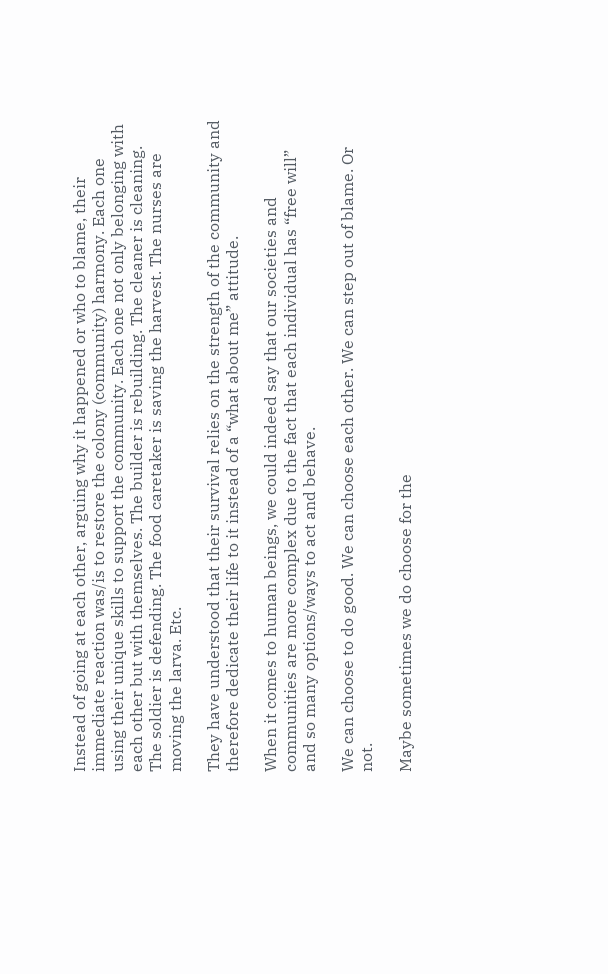Instead of going at each other, arguing why it happened or who to blame, their immediate reaction was/is to restore the colony (community) harmony. Each one using their unique skills to support the community. Each one not only belonging with each other but with themselves. The builder is rebuilding. The cleaner is cleaning. The soldier is defending. The food caretaker is saving the harvest. The nurses are moving the larva. Etc.

They have understood that their survival relies on the strength of the community and therefore dedicate their life to it instead of a “what about me” attitude.

When it comes to human beings, we could indeed say that our societies and communities are more complex due to the fact that each individual has “free will” and so many options/ways to act and behave.

We can choose to do good. We can choose each other. We can step out of blame. Or not.

Maybe sometimes we do choose for the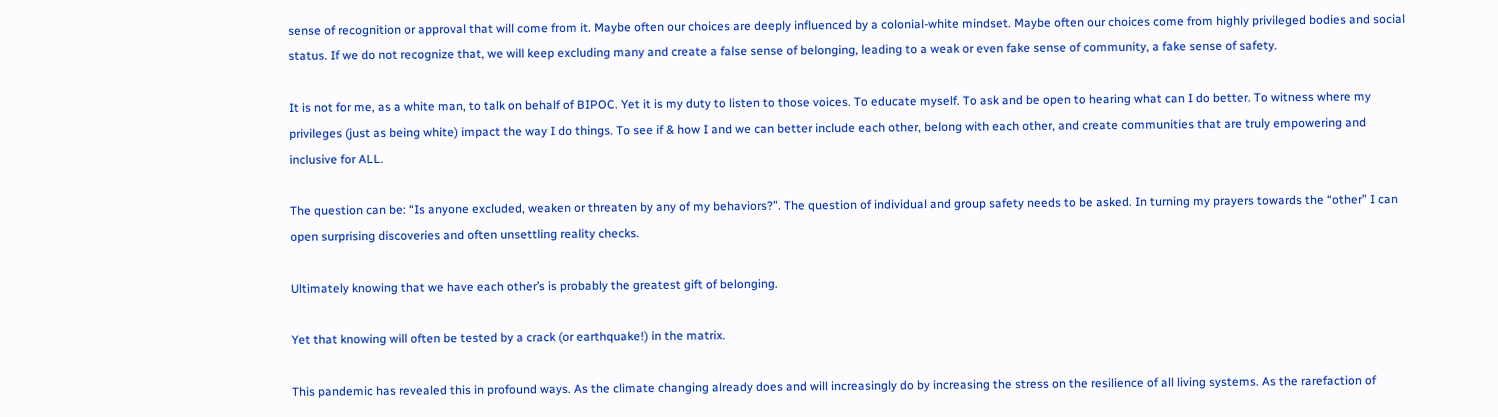sense of recognition or approval that will come from it. Maybe often our choices are deeply influenced by a colonial-white mindset. Maybe often our choices come from highly privileged bodies and social status. If we do not recognize that, we will keep excluding many and create a false sense of belonging, leading to a weak or even fake sense of community, a fake sense of safety.

It is not for me, as a white man, to talk on behalf of BIPOC. Yet it is my duty to listen to those voices. To educate myself. To ask and be open to hearing what can I do better. To witness where my privileges (just as being white) impact the way I do things. To see if & how I and we can better include each other, belong with each other, and create communities that are truly empowering and inclusive for ALL.

The question can be: “Is anyone excluded, weaken or threaten by any of my behaviors?”. The question of individual and group safety needs to be asked. In turning my prayers towards the “other” I can open surprising discoveries and often unsettling reality checks.

Ultimately knowing that we have each other’s is probably the greatest gift of belonging.

Yet that knowing will often be tested by a crack (or earthquake!) in the matrix.

This pandemic has revealed this in profound ways. As the climate changing already does and will increasingly do by increasing the stress on the resilience of all living systems. As the rarefaction of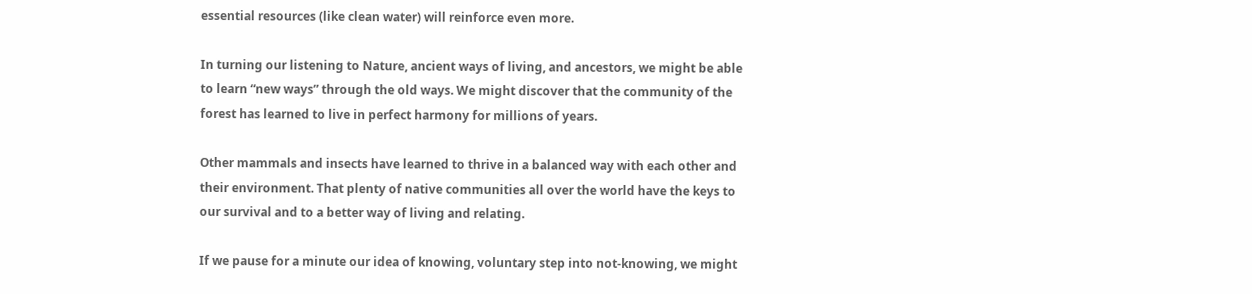essential resources (like clean water) will reinforce even more.

In turning our listening to Nature, ancient ways of living, and ancestors, we might be able to learn “new ways” through the old ways. We might discover that the community of the forest has learned to live in perfect harmony for millions of years.

Other mammals and insects have learned to thrive in a balanced way with each other and their environment. That plenty of native communities all over the world have the keys to our survival and to a better way of living and relating.

If we pause for a minute our idea of knowing, voluntary step into not-knowing, we might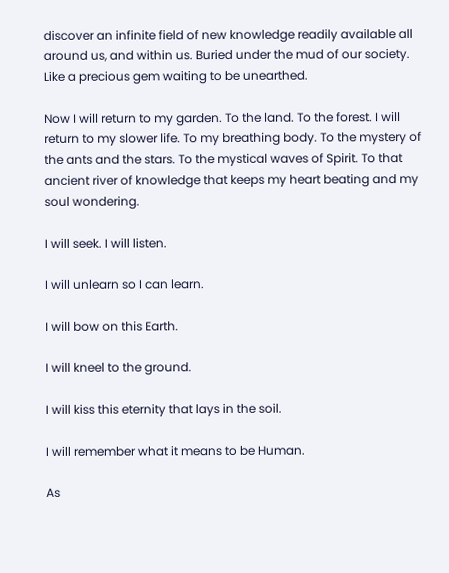discover an infinite field of new knowledge readily available all around us, and within us. Buried under the mud of our society. Like a precious gem waiting to be unearthed.

Now I will return to my garden. To the land. To the forest. I will return to my slower life. To my breathing body. To the mystery of the ants and the stars. To the mystical waves of Spirit. To that ancient river of knowledge that keeps my heart beating and my soul wondering.

I will seek. I will listen.

I will unlearn so I can learn.

I will bow on this Earth.

I will kneel to the ground.

I will kiss this eternity that lays in the soil.

I will remember what it means to be Human.

As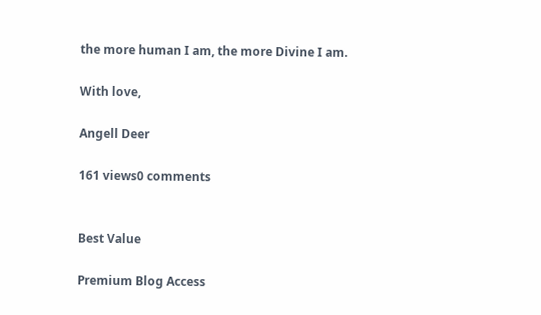the more human I am, the more Divine I am.

With love,

Angell Deer

161 views0 comments


Best Value

Premium Blog Access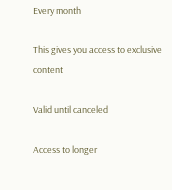Every month

This gives you access to exclusive content

Valid until canceled

Access to longer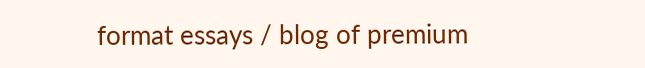format essays / blog of premium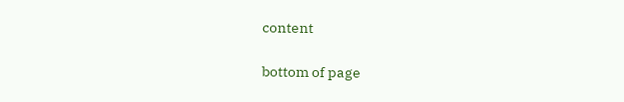content

bottom of page